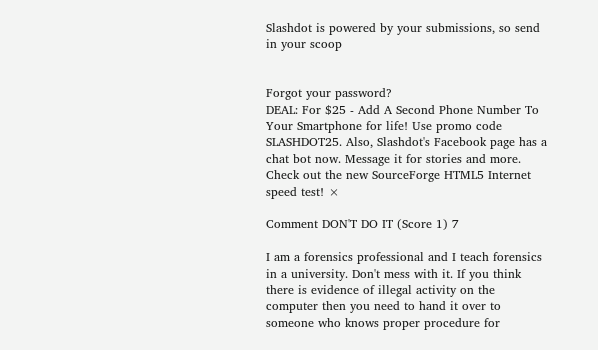Slashdot is powered by your submissions, so send in your scoop


Forgot your password?
DEAL: For $25 - Add A Second Phone Number To Your Smartphone for life! Use promo code SLASHDOT25. Also, Slashdot's Facebook page has a chat bot now. Message it for stories and more. Check out the new SourceForge HTML5 Internet speed test! ×

Comment DON'T DO IT (Score 1) 7

I am a forensics professional and I teach forensics in a university. Don't mess with it. If you think there is evidence of illegal activity on the computer then you need to hand it over to someone who knows proper procedure for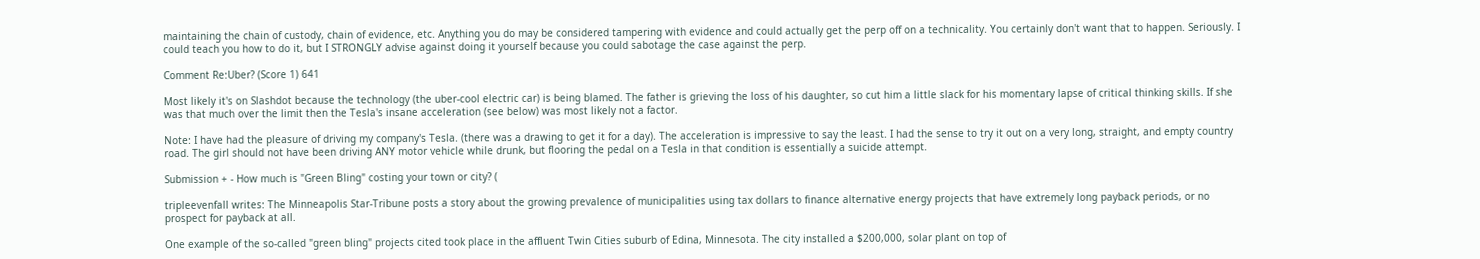maintaining the chain of custody, chain of evidence, etc. Anything you do may be considered tampering with evidence and could actually get the perp off on a technicality. You certainly don't want that to happen. Seriously. I could teach you how to do it, but I STRONGLY advise against doing it yourself because you could sabotage the case against the perp.

Comment Re:Uber? (Score 1) 641

Most likely it's on Slashdot because the technology (the uber-cool electric car) is being blamed. The father is grieving the loss of his daughter, so cut him a little slack for his momentary lapse of critical thinking skills. If she was that much over the limit then the Tesla's insane acceleration (see below) was most likely not a factor.

Note: I have had the pleasure of driving my company's Tesla. (there was a drawing to get it for a day). The acceleration is impressive to say the least. I had the sense to try it out on a very long, straight, and empty country road. The girl should not have been driving ANY motor vehicle while drunk, but flooring the pedal on a Tesla in that condition is essentially a suicide attempt.

Submission + - How much is "Green Bling" costing your town or city? (

tripleevenfall writes: The Minneapolis Star-Tribune posts a story about the growing prevalence of municipalities using tax dollars to finance alternative energy projects that have extremely long payback periods, or no prospect for payback at all.

One example of the so-called "green bling" projects cited took place in the affluent Twin Cities suburb of Edina, Minnesota. The city installed a $200,000, solar plant on top of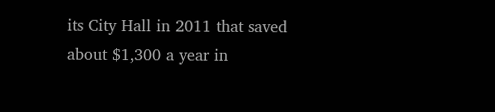its City Hall in 2011 that saved about $1,300 a year in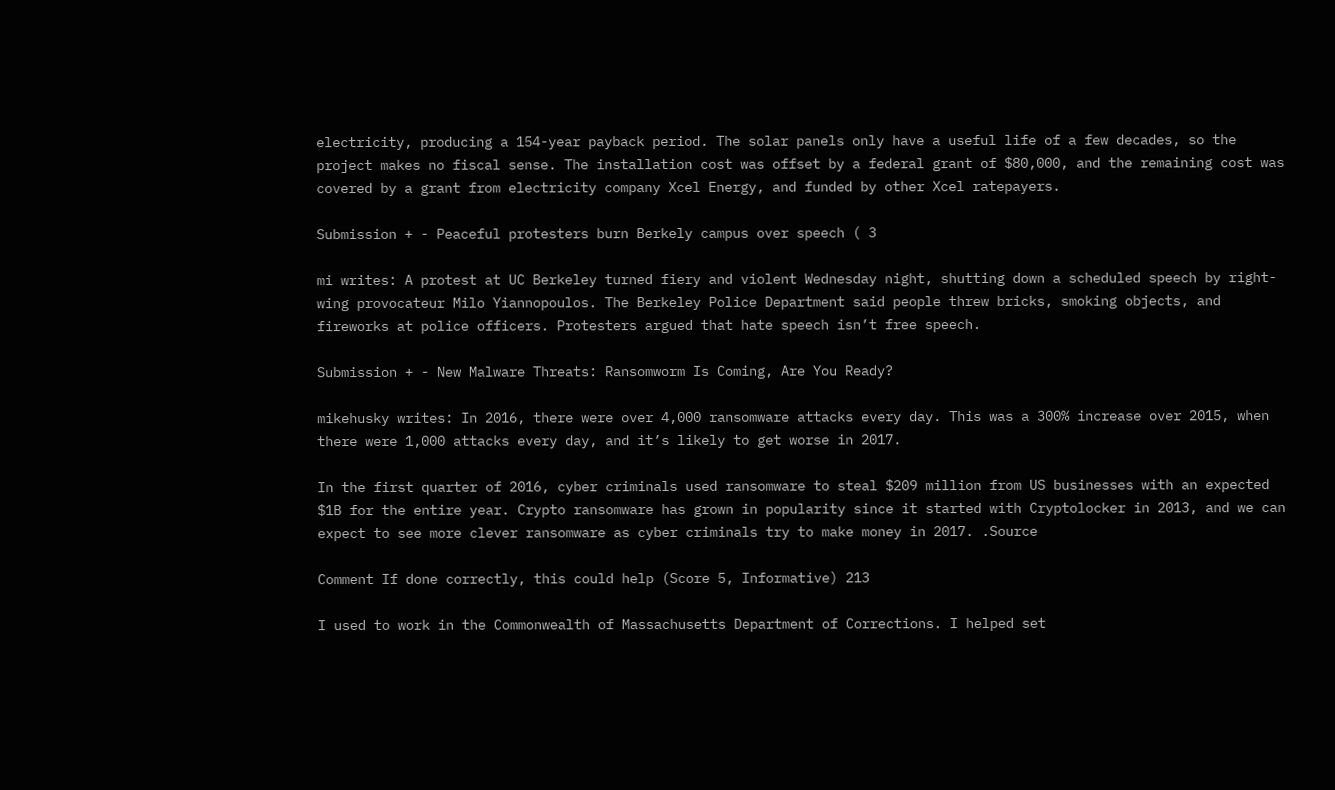electricity, producing a 154-year payback period. The solar panels only have a useful life of a few decades, so the project makes no fiscal sense. The installation cost was offset by a federal grant of $80,000, and the remaining cost was covered by a grant from electricity company Xcel Energy, and funded by other Xcel ratepayers.

Submission + - Peaceful protesters burn Berkely campus over speech ( 3

mi writes: A protest at UC Berkeley turned fiery and violent Wednesday night, shutting down a scheduled speech by right-wing provocateur Milo Yiannopoulos. The Berkeley Police Department said people threw bricks, smoking objects, and fireworks at police officers. Protesters argued that hate speech isn’t free speech.

Submission + - New Malware Threats: Ransomworm Is Coming, Are You Ready?

mikehusky writes: In 2016, there were over 4,000 ransomware attacks every day. This was a 300% increase over 2015, when there were 1,000 attacks every day, and it’s likely to get worse in 2017.

In the first quarter of 2016, cyber criminals used ransomware to steal $209 million from US businesses with an expected $1B for the entire year. Crypto ransomware has grown in popularity since it started with Cryptolocker in 2013, and we can expect to see more clever ransomware as cyber criminals try to make money in 2017. .Source

Comment If done correctly, this could help (Score 5, Informative) 213

I used to work in the Commonwealth of Massachusetts Department of Corrections. I helped set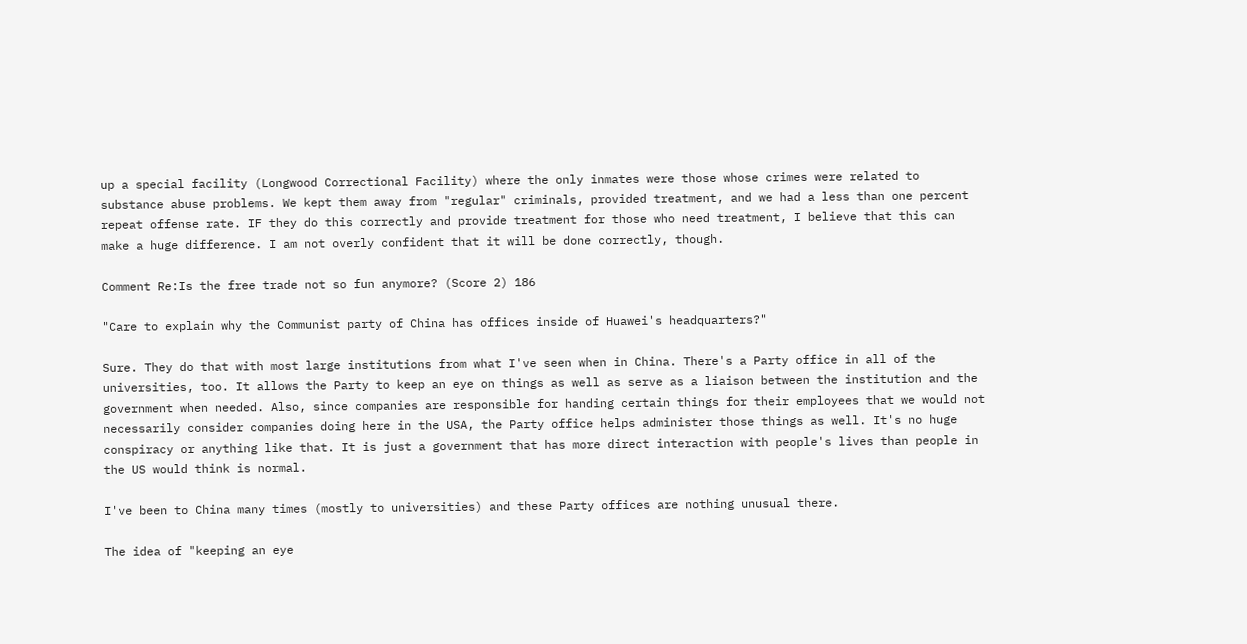up a special facility (Longwood Correctional Facility) where the only inmates were those whose crimes were related to substance abuse problems. We kept them away from "regular" criminals, provided treatment, and we had a less than one percent repeat offense rate. IF they do this correctly and provide treatment for those who need treatment, I believe that this can make a huge difference. I am not overly confident that it will be done correctly, though.

Comment Re:Is the free trade not so fun anymore? (Score 2) 186

"Care to explain why the Communist party of China has offices inside of Huawei's headquarters?"

Sure. They do that with most large institutions from what I've seen when in China. There's a Party office in all of the universities, too. It allows the Party to keep an eye on things as well as serve as a liaison between the institution and the government when needed. Also, since companies are responsible for handing certain things for their employees that we would not necessarily consider companies doing here in the USA, the Party office helps administer those things as well. It's no huge conspiracy or anything like that. It is just a government that has more direct interaction with people's lives than people in the US would think is normal.

I've been to China many times (mostly to universities) and these Party offices are nothing unusual there.

The idea of "keeping an eye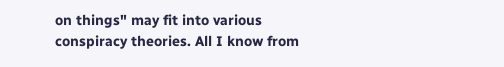on things" may fit into various conspiracy theories. All I know from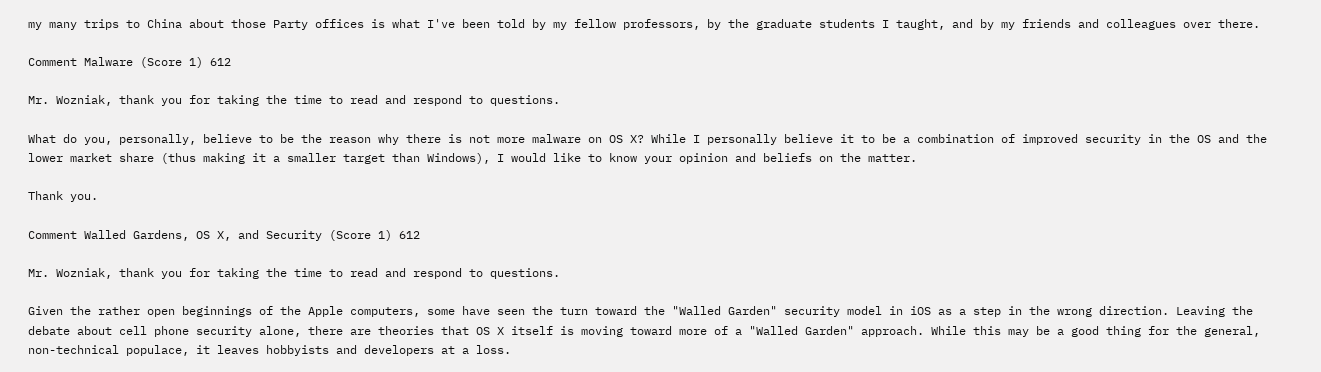my many trips to China about those Party offices is what I've been told by my fellow professors, by the graduate students I taught, and by my friends and colleagues over there.

Comment Malware (Score 1) 612

Mr. Wozniak, thank you for taking the time to read and respond to questions.

What do you, personally, believe to be the reason why there is not more malware on OS X? While I personally believe it to be a combination of improved security in the OS and the lower market share (thus making it a smaller target than Windows), I would like to know your opinion and beliefs on the matter.

Thank you.

Comment Walled Gardens, OS X, and Security (Score 1) 612

Mr. Wozniak, thank you for taking the time to read and respond to questions.

Given the rather open beginnings of the Apple computers, some have seen the turn toward the "Walled Garden" security model in iOS as a step in the wrong direction. Leaving the debate about cell phone security alone, there are theories that OS X itself is moving toward more of a "Walled Garden" approach. While this may be a good thing for the general, non-technical populace, it leaves hobbyists and developers at a loss.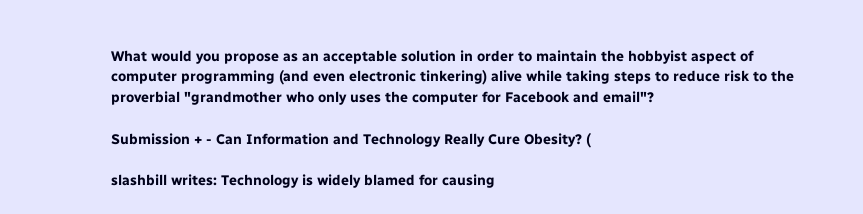What would you propose as an acceptable solution in order to maintain the hobbyist aspect of computer programming (and even electronic tinkering) alive while taking steps to reduce risk to the proverbial "grandmother who only uses the computer for Facebook and email"?

Submission + - Can Information and Technology Really Cure Obesity? (

slashbill writes: Technology is widely blamed for causing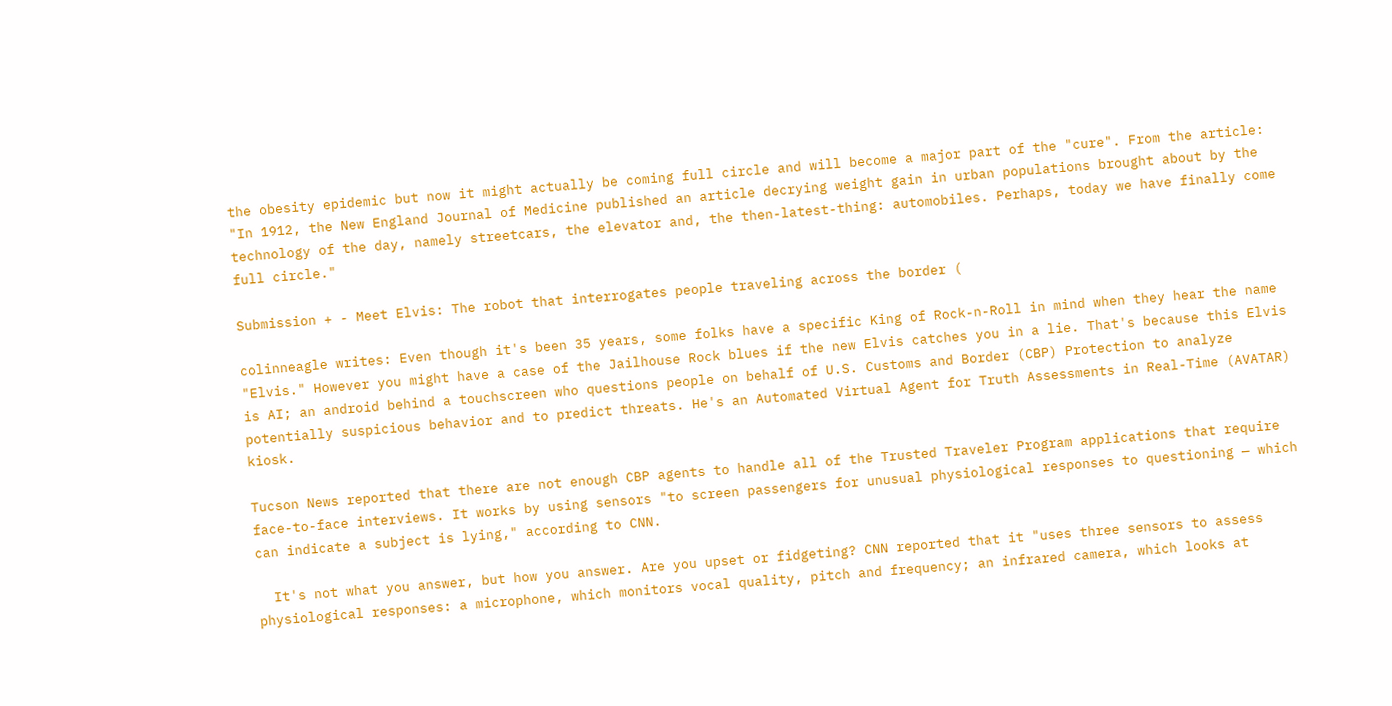the obesity epidemic but now it might actually be coming full circle and will become a major part of the "cure". From the article: "In 1912, the New England Journal of Medicine published an article decrying weight gain in urban populations brought about by the technology of the day, namely streetcars, the elevator and, the then-latest-thing: automobiles. Perhaps, today we have finally come full circle."

Submission + - Meet Elvis: The robot that interrogates people traveling across the border (

colinneagle writes: Even though it's been 35 years, some folks have a specific King of Rock-n-Roll in mind when they hear the name "Elvis." However you might have a case of the Jailhouse Rock blues if the new Elvis catches you in a lie. That's because this Elvis is AI; an android behind a touchscreen who questions people on behalf of U.S. Customs and Border (CBP) Protection to analyze potentially suspicious behavior and to predict threats. He's an Automated Virtual Agent for Truth Assessments in Real-Time (AVATAR) kiosk.

Tucson News reported that there are not enough CBP agents to handle all of the Trusted Traveler Program applications that require face-to-face interviews. It works by using sensors "to screen passengers for unusual physiological responses to questioning — which can indicate a subject is lying," according to CNN.

  It's not what you answer, but how you answer. Are you upset or fidgeting? CNN reported that it "uses three sensors to assess physiological responses: a microphone, which monitors vocal quality, pitch and frequency; an infrared camera, which looks at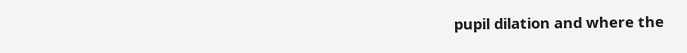pupil dilation and where the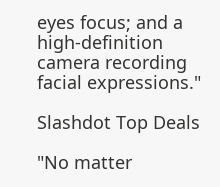eyes focus; and a high-definition camera recording facial expressions."

Slashdot Top Deals

"No matter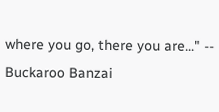where you go, there you are..." -- Buckaroo Banzai